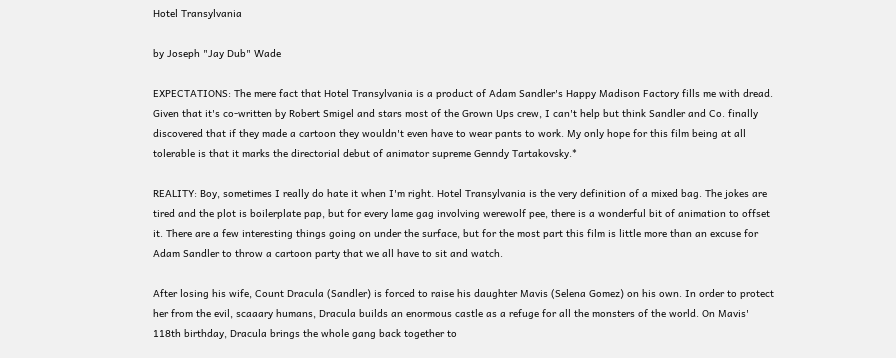Hotel Transylvania

by Joseph "Jay Dub" Wade

EXPECTATIONS: The mere fact that Hotel Transylvania is a product of Adam Sandler's Happy Madison Factory fills me with dread. Given that it's co-written by Robert Smigel and stars most of the Grown Ups crew, I can't help but think Sandler and Co. finally discovered that if they made a cartoon they wouldn't even have to wear pants to work. My only hope for this film being at all tolerable is that it marks the directorial debut of animator supreme Genndy Tartakovsky.*

REALITY: Boy, sometimes I really do hate it when I'm right. Hotel Transylvania is the very definition of a mixed bag. The jokes are tired and the plot is boilerplate pap, but for every lame gag involving werewolf pee, there is a wonderful bit of animation to offset it. There are a few interesting things going on under the surface, but for the most part this film is little more than an excuse for Adam Sandler to throw a cartoon party that we all have to sit and watch.

After losing his wife, Count Dracula (Sandler) is forced to raise his daughter Mavis (Selena Gomez) on his own. In order to protect her from the evil, scaaary humans, Dracula builds an enormous castle as a refuge for all the monsters of the world. On Mavis' 118th birthday, Dracula brings the whole gang back together to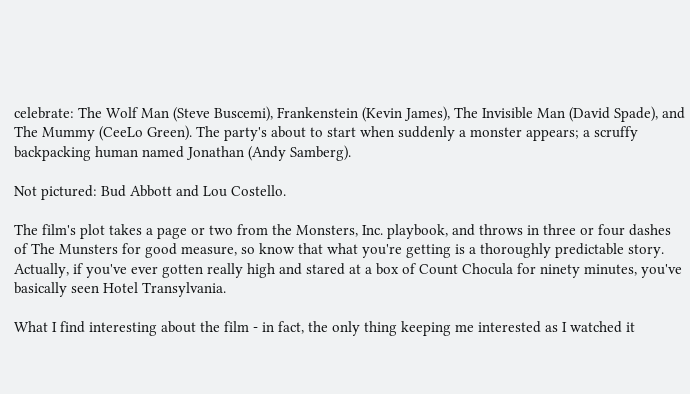celebrate: The Wolf Man (Steve Buscemi), Frankenstein (Kevin James), The Invisible Man (David Spade), and The Mummy (CeeLo Green). The party's about to start when suddenly a monster appears; a scruffy backpacking human named Jonathan (Andy Samberg).

Not pictured: Bud Abbott and Lou Costello.

The film's plot takes a page or two from the Monsters, Inc. playbook, and throws in three or four dashes of The Munsters for good measure, so know that what you're getting is a thoroughly predictable story. Actually, if you've ever gotten really high and stared at a box of Count Chocula for ninety minutes, you've basically seen Hotel Transylvania.

What I find interesting about the film - in fact, the only thing keeping me interested as I watched it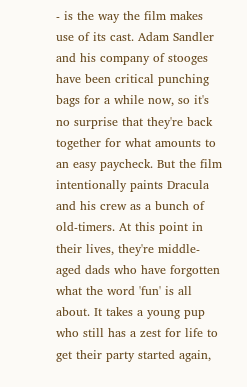- is the way the film makes use of its cast. Adam Sandler and his company of stooges have been critical punching bags for a while now, so it's no surprise that they're back together for what amounts to an easy paycheck. But the film intentionally paints Dracula and his crew as a bunch of old-timers. At this point in their lives, they're middle-aged dads who have forgotten what the word 'fun' is all about. It takes a young pup who still has a zest for life to get their party started again,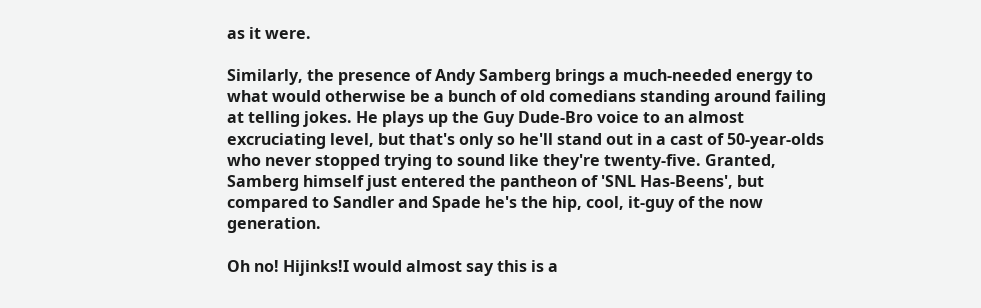as it were.

Similarly, the presence of Andy Samberg brings a much-needed energy to what would otherwise be a bunch of old comedians standing around failing at telling jokes. He plays up the Guy Dude-Bro voice to an almost excruciating level, but that's only so he'll stand out in a cast of 50-year-olds who never stopped trying to sound like they're twenty-five. Granted, Samberg himself just entered the pantheon of 'SNL Has-Beens', but compared to Sandler and Spade he's the hip, cool, it-guy of the now generation.

Oh no! Hijinks!I would almost say this is a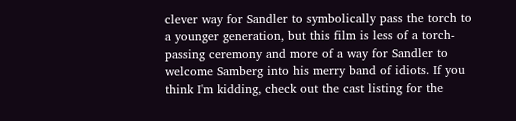clever way for Sandler to symbolically pass the torch to a younger generation, but this film is less of a torch-passing ceremony and more of a way for Sandler to welcome Samberg into his merry band of idiots. If you think I'm kidding, check out the cast listing for the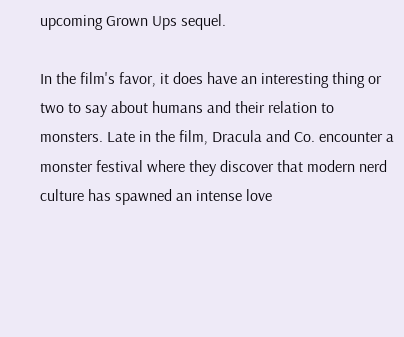upcoming Grown Ups sequel.

In the film's favor, it does have an interesting thing or two to say about humans and their relation to monsters. Late in the film, Dracula and Co. encounter a monster festival where they discover that modern nerd culture has spawned an intense love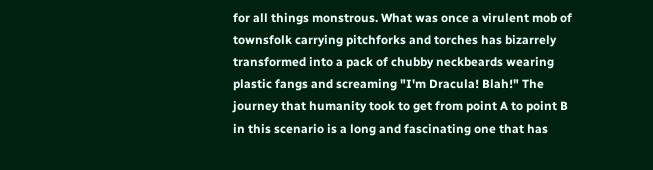for all things monstrous. What was once a virulent mob of townsfolk carrying pitchforks and torches has bizarrely transformed into a pack of chubby neckbeards wearing plastic fangs and screaming "I'm Dracula! Blah!" The journey that humanity took to get from point A to point B in this scenario is a long and fascinating one that has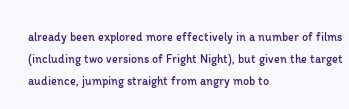already been explored more effectively in a number of films (including two versions of Fright Night), but given the target audience, jumping straight from angry mob to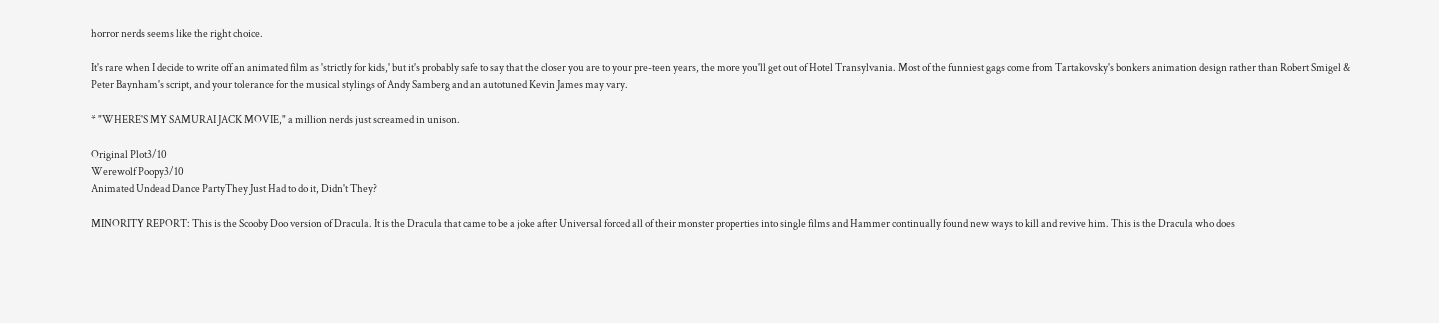horror nerds seems like the right choice.

It's rare when I decide to write off an animated film as 'strictly for kids,' but it's probably safe to say that the closer you are to your pre-teen years, the more you'll get out of Hotel Transylvania. Most of the funniest gags come from Tartakovsky's bonkers animation design rather than Robert Smigel & Peter Baynham's script, and your tolerance for the musical stylings of Andy Samberg and an autotuned Kevin James may vary.

* "WHERE'S MY SAMURAI JACK MOVIE," a million nerds just screamed in unison.

Original Plot3/10
Werewolf Poopy3/10
Animated Undead Dance PartyThey Just Had to do it, Didn't They?

MINORITY REPORT: This is the Scooby Doo version of Dracula. It is the Dracula that came to be a joke after Universal forced all of their monster properties into single films and Hammer continually found new ways to kill and revive him. This is the Dracula who does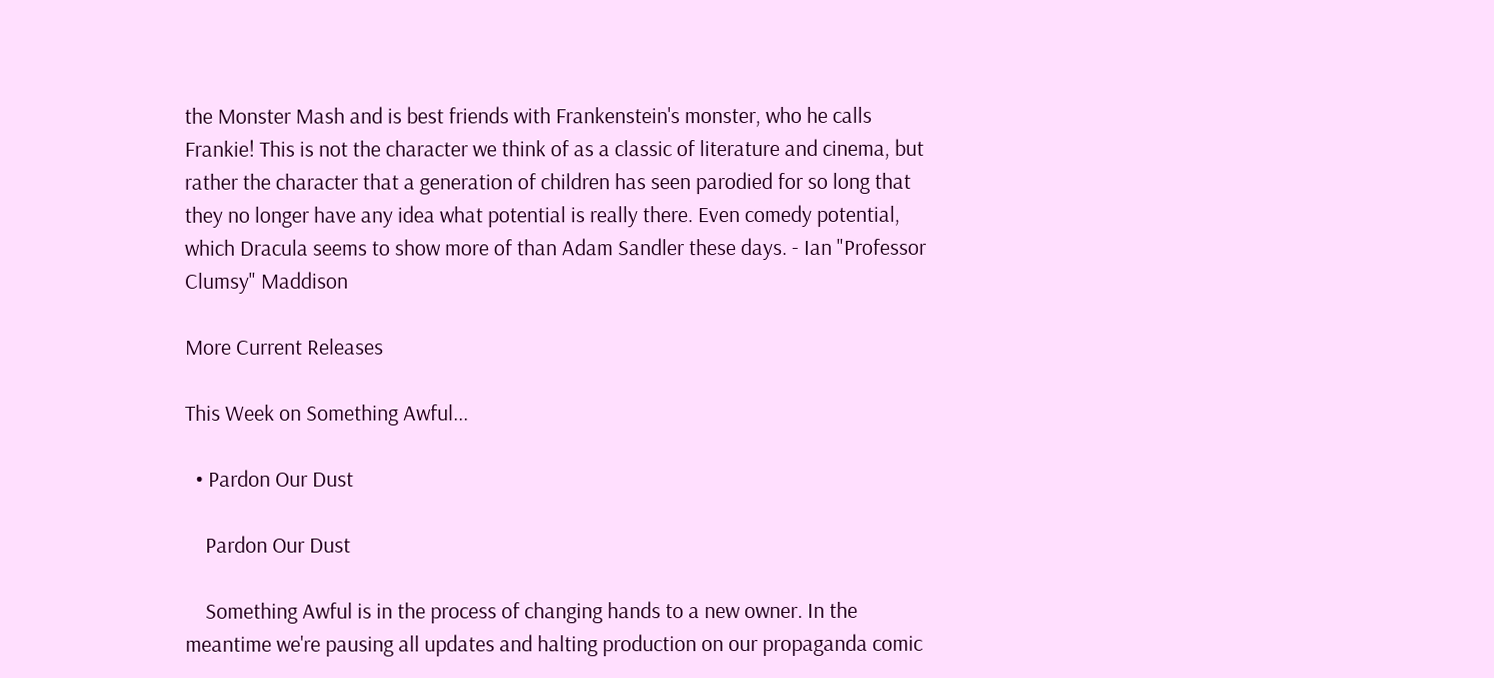the Monster Mash and is best friends with Frankenstein's monster, who he calls Frankie! This is not the character we think of as a classic of literature and cinema, but rather the character that a generation of children has seen parodied for so long that they no longer have any idea what potential is really there. Even comedy potential, which Dracula seems to show more of than Adam Sandler these days. - Ian "Professor Clumsy" Maddison

More Current Releases

This Week on Something Awful...

  • Pardon Our Dust

    Pardon Our Dust

    Something Awful is in the process of changing hands to a new owner. In the meantime we're pausing all updates and halting production on our propaganda comic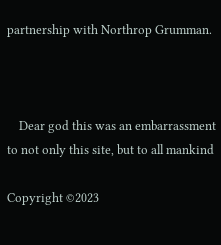partnership with Northrop Grumman.



    Dear god this was an embarrassment to not only this site, but to all mankind

Copyright ©2023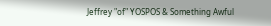Jeffrey "of" YOSPOS & Something Awful